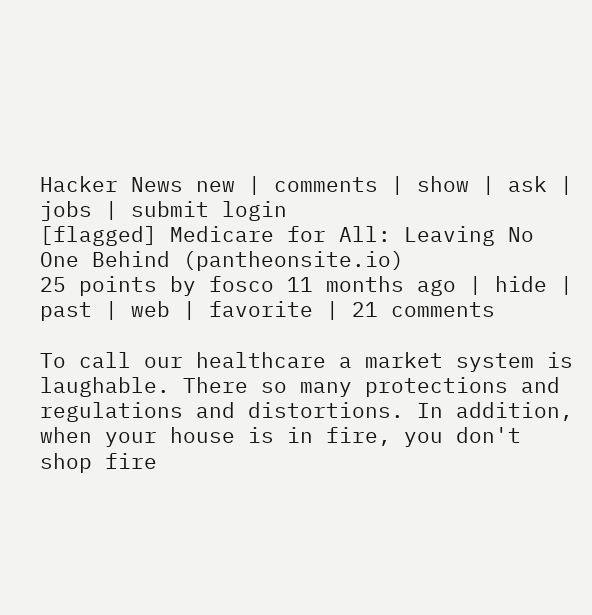Hacker News new | comments | show | ask | jobs | submit login
[flagged] Medicare for All: Leaving No One Behind (pantheonsite.io)
25 points by fosco 11 months ago | hide | past | web | favorite | 21 comments

To call our healthcare a market system is laughable. There so many protections and regulations and distortions. In addition, when your house is in fire, you don't shop fire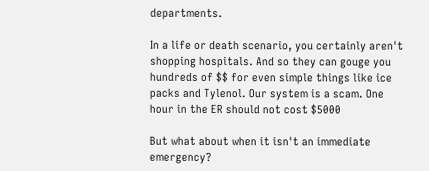departments.

In a life or death scenario, you certainly aren't shopping hospitals. And so they can gouge you hundreds of $$ for even simple things like ice packs and Tylenol. Our system is a scam. One hour in the ER should not cost $5000

But what about when it isn't an immediate emergency?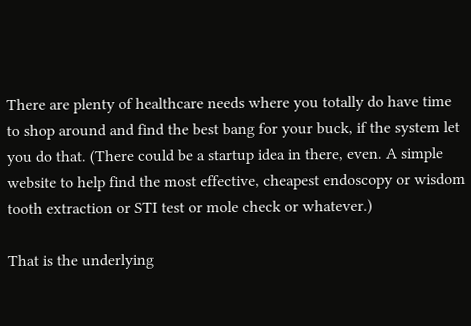There are plenty of healthcare needs where you totally do have time to shop around and find the best bang for your buck, if the system let you do that. (There could be a startup idea in there, even. A simple website to help find the most effective, cheapest endoscopy or wisdom tooth extraction or STI test or mole check or whatever.)

That is the underlying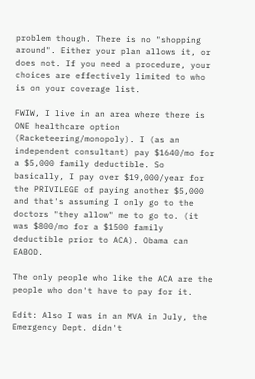problem though. There is no "shopping around". Either your plan allows it, or does not. If you need a procedure, your choices are effectively limited to who is on your coverage list.

FWIW, I live in an area where there is ONE healthcare option (Racketeering/monopoly). I (as an independent consultant) pay $1640/mo for a $5,000 family deductible. So basically, I pay over $19,000/year for the PRIVILEGE of paying another $5,000 and that's assuming I only go to the doctors "they allow" me to go to. (it was $800/mo for a $1500 family deductible prior to ACA). Obama can EABOD.

The only people who like the ACA are the people who don't have to pay for it.

Edit: Also I was in an MVA in July, the Emergency Dept. didn't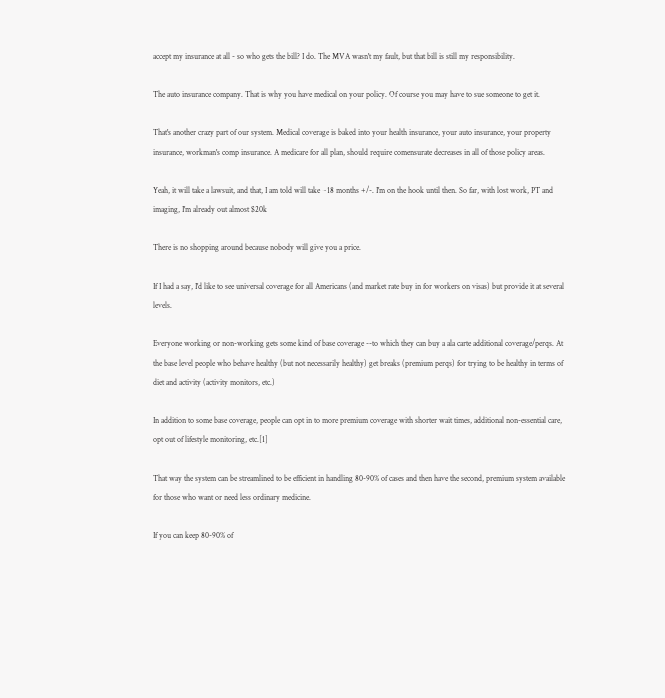accept my insurance at all - so who gets the bill? I do. The MVA wasn't my fault, but that bill is still my responsibility.

The auto insurance company. That is why you have medical on your policy. Of course you may have to sue someone to get it.

That's another crazy part of our system. Medical coverage is baked into your health insurance, your auto insurance, your property insurance, workman's comp insurance. A medicare for all plan, should require comensurate decreases in all of those policy areas.

Yeah, it will take a lawsuit, and that, I am told will take ~18 months +/-. I'm on the hook until then. So far, with lost work, PT and imaging, I'm already out almost $20k

There is no shopping around because nobody will give you a price.

If I had a say, I'd like to see universal coverage for all Americans (and market rate buy in for workers on visas) but provide it at several levels.

Everyone working or non-working gets some kind of base coverage --to which they can buy a ala carte additional coverage/perqs. At the base level people who behave healthy (but not necessarily healthy) get breaks (premium perqs) for trying to be healthy in terms of diet and activity (activity monitors, etc.)

In addition to some base coverage, people can opt in to more premium coverage with shorter wait times, additional non-essential care, opt out of lifestyle monitoring, etc.[1]

That way the system can be streamlined to be efficient in handling 80-90% of cases and then have the second, premium system available for those who want or need less ordinary medicine.

If you can keep 80-90% of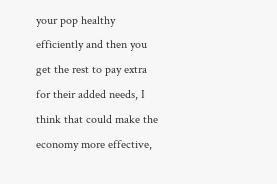your pop healthy efficiently and then you get the rest to pay extra for their added needs, I think that could make the economy more effective,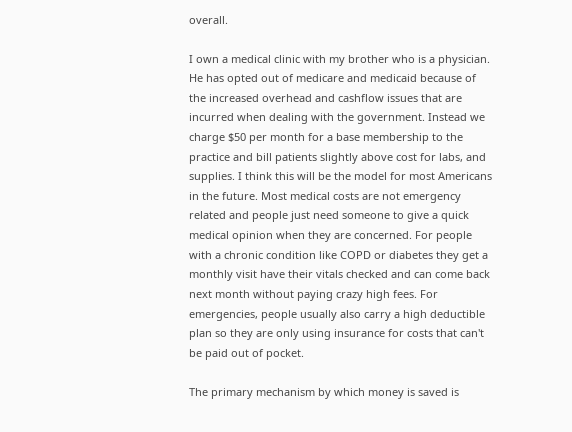overall.

I own a medical clinic with my brother who is a physician. He has opted out of medicare and medicaid because of the increased overhead and cashflow issues that are incurred when dealing with the government. Instead we charge $50 per month for a base membership to the practice and bill patients slightly above cost for labs, and supplies. I think this will be the model for most Americans in the future. Most medical costs are not emergency related and people just need someone to give a quick medical opinion when they are concerned. For people with a chronic condition like COPD or diabetes they get a monthly visit have their vitals checked and can come back next month without paying crazy high fees. For emergencies, people usually also carry a high deductible plan so they are only using insurance for costs that can't be paid out of pocket.

The primary mechanism by which money is saved is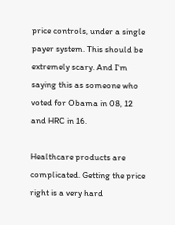price controls, under a single payer system. This should be extremely scary. And I'm saying this as someone who voted for Obama in 08, 12 and HRC in 16.

Healthcare products are complicated. Getting the price right is a very hard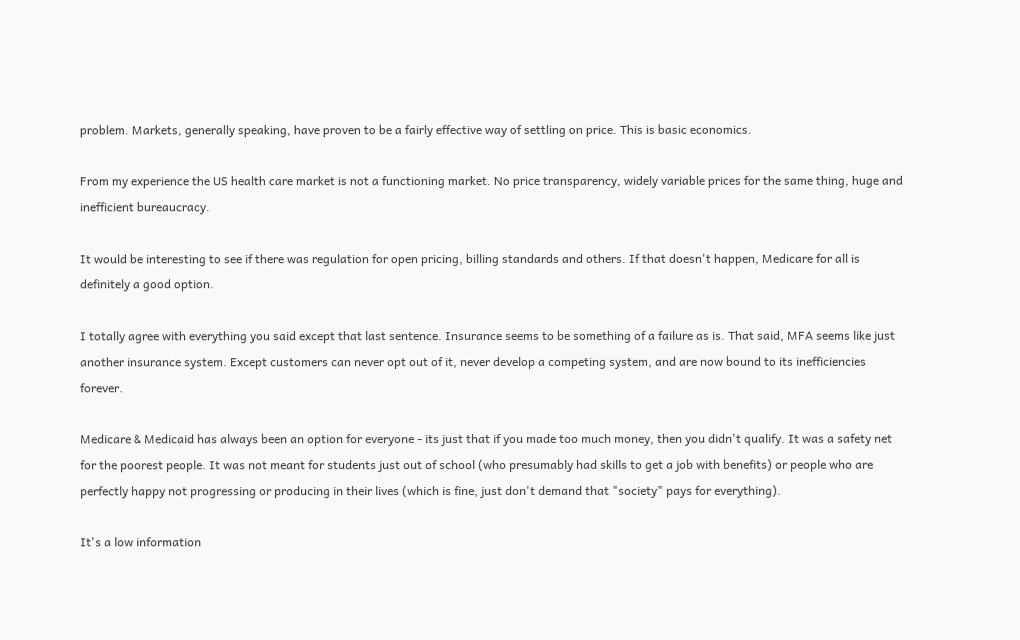problem. Markets, generally speaking, have proven to be a fairly effective way of settling on price. This is basic economics.

From my experience the US health care market is not a functioning market. No price transparency, widely variable prices for the same thing, huge and inefficient bureaucracy.

It would be interesting to see if there was regulation for open pricing, billing standards and others. If that doesn't happen, Medicare for all is definitely a good option.

I totally agree with everything you said except that last sentence. Insurance seems to be something of a failure as is. That said, MFA seems like just another insurance system. Except customers can never opt out of it, never develop a competing system, and are now bound to its inefficiencies forever.

Medicare & Medicaid has always been an option for everyone - its just that if you made too much money, then you didn't qualify. It was a safety net for the poorest people. It was not meant for students just out of school (who presumably had skills to get a job with benefits) or people who are perfectly happy not progressing or producing in their lives (which is fine, just don't demand that "society" pays for everything).

It's a low information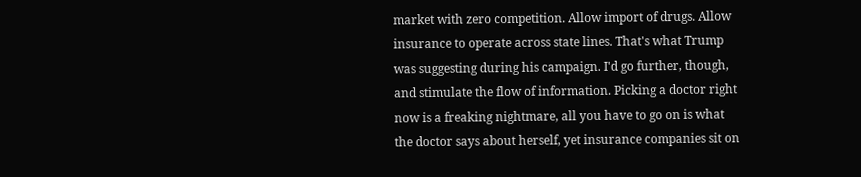market with zero competition. Allow import of drugs. Allow insurance to operate across state lines. That's what Trump was suggesting during his campaign. I'd go further, though, and stimulate the flow of information. Picking a doctor right now is a freaking nightmare, all you have to go on is what the doctor says about herself, yet insurance companies sit on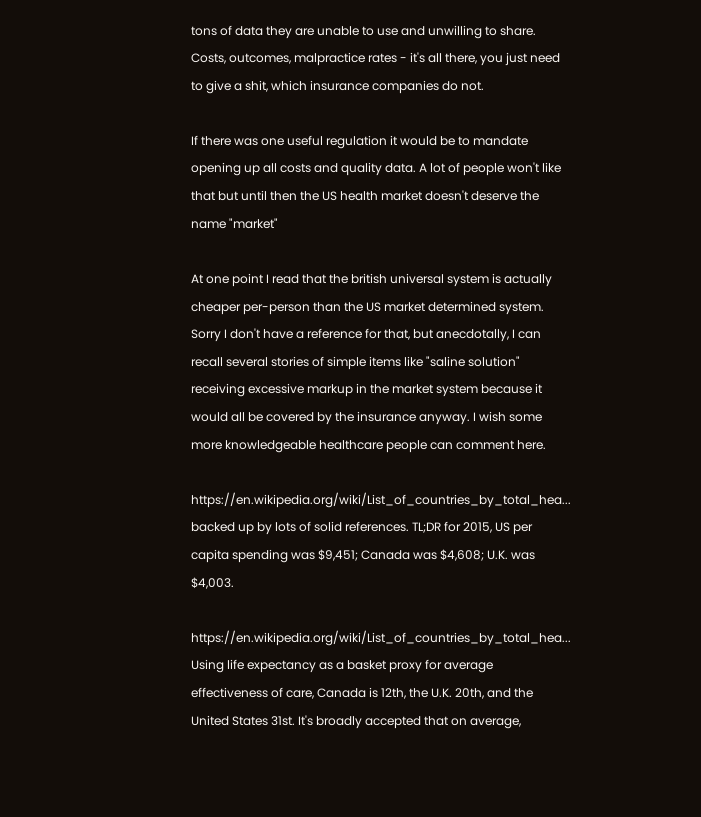tons of data they are unable to use and unwilling to share. Costs, outcomes, malpractice rates - it's all there, you just need to give a shit, which insurance companies do not.

If there was one useful regulation it would be to mandate opening up all costs and quality data. A lot of people won't like that but until then the US health market doesn't deserve the name "market"

At one point I read that the british universal system is actually cheaper per-person than the US market determined system. Sorry I don't have a reference for that, but anecdotally, I can recall several stories of simple items like "saline solution" receiving excessive markup in the market system because it would all be covered by the insurance anyway. I wish some more knowledgeable healthcare people can comment here.

https://en.wikipedia.org/wiki/List_of_countries_by_total_hea... backed up by lots of solid references. TL;DR for 2015, US per capita spending was $9,451; Canada was $4,608; U.K. was $4,003.

https://en.wikipedia.org/wiki/List_of_countries_by_total_hea... Using life expectancy as a basket proxy for average effectiveness of care, Canada is 12th, the U.K. 20th, and the United States 31st. It's broadly accepted that on average,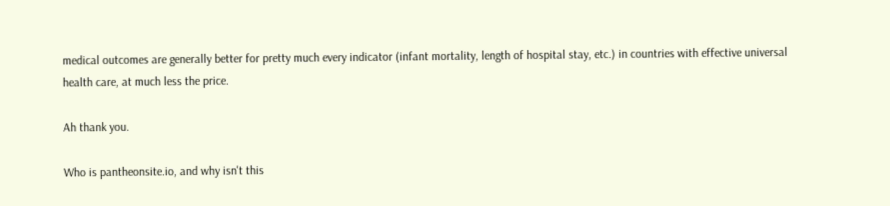medical outcomes are generally better for pretty much every indicator (infant mortality, length of hospital stay, etc.) in countries with effective universal health care, at much less the price.

Ah thank you.

Who is pantheonsite.io, and why isn't this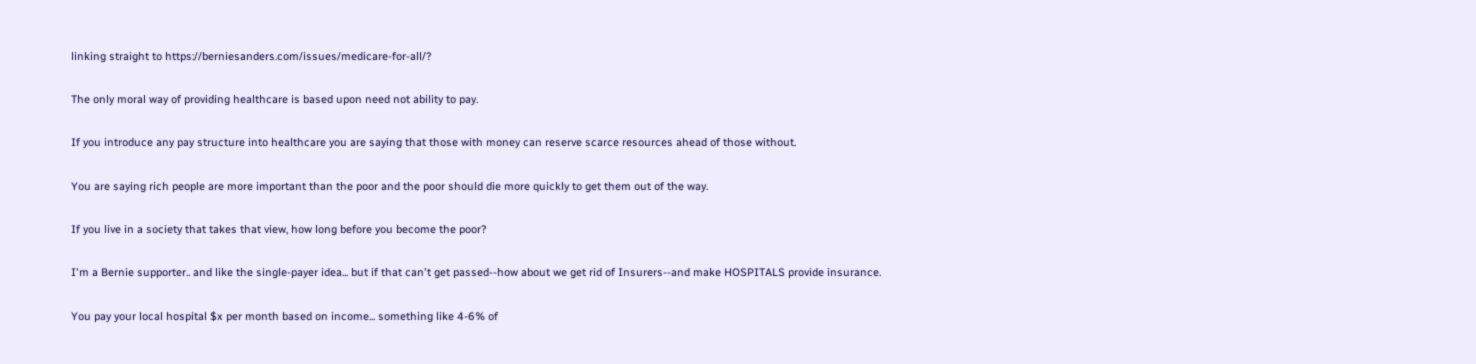linking straight to https://berniesanders.com/issues/medicare-for-all/?

The only moral way of providing healthcare is based upon need not ability to pay.

If you introduce any pay structure into healthcare you are saying that those with money can reserve scarce resources ahead of those without.

You are saying rich people are more important than the poor and the poor should die more quickly to get them out of the way.

If you live in a society that takes that view, how long before you become the poor?

I'm a Bernie supporter.. and like the single-payer idea... but if that can't get passed--how about we get rid of Insurers--and make HOSPITALS provide insurance.

You pay your local hospital $x per month based on income... something like 4-6% of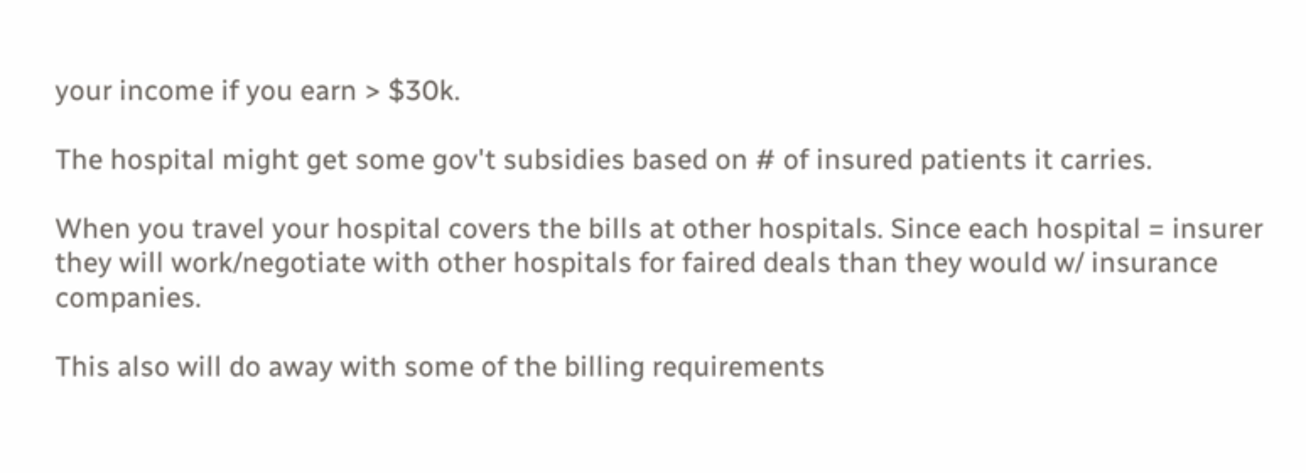your income if you earn > $30k.

The hospital might get some gov't subsidies based on # of insured patients it carries.

When you travel your hospital covers the bills at other hospitals. Since each hospital = insurer they will work/negotiate with other hospitals for faired deals than they would w/ insurance companies.

This also will do away with some of the billing requirements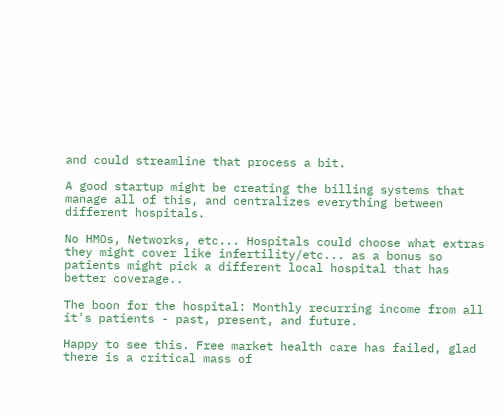and could streamline that process a bit.

A good startup might be creating the billing systems that manage all of this, and centralizes everything between different hospitals.

No HMOs, Networks, etc... Hospitals could choose what extras they might cover like infertility/etc... as a bonus so patients might pick a different local hospital that has better coverage..

The boon for the hospital: Monthly recurring income from all it's patients - past, present, and future.

Happy to see this. Free market health care has failed, glad there is a critical mass of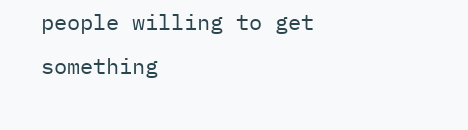people willing to get something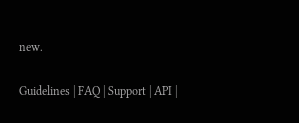new.

Guidelines | FAQ | Support | API |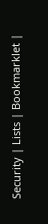Security | Lists | Bookmarklet |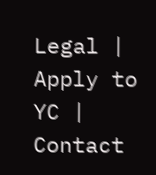Legal | Apply to YC | Contact